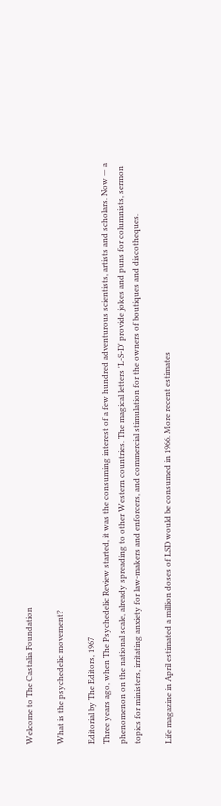Welcome to The Castalia Foundation

What is the psychedelic movement?

Editorial by The Editors, 1967
Three years ago, when The Psychedelic Review started, it was the consuming interest of a few hundred adventurous scientists, artists and scholars. Now — a phenomenon on the national scale, already spreading to other Western countries. The magical letters 'L-S-D' provide jokes and puns for columnists, sermon topics for ministers, irritating anxiety for law-makers and enforcers, and commercial stimulation for the owners of boutiques and discotheques.

Life magazine in April estimated a million doses of LSD would be consumed in 1966. More recent estimates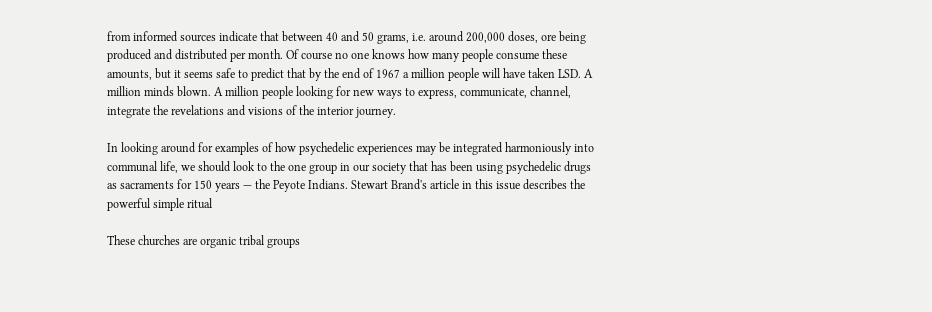from informed sources indicate that between 40 and 50 grams, i.e. around 200,000 doses, ore being produced and distributed per month. Of course no one knows how many people consume these amounts, but it seems safe to predict that by the end of 1967 a million people will have taken LSD. A million minds blown. A million people looking for new ways to express, communicate, channel, integrate the revelations and visions of the interior journey.

In looking around for examples of how psychedelic experiences may be integrated harmoniously into communal life, we should look to the one group in our society that has been using psychedelic drugs as sacraments for 150 years — the Peyote Indians. Stewart Brand's article in this issue describes the powerful simple ritual

These churches are organic tribal groups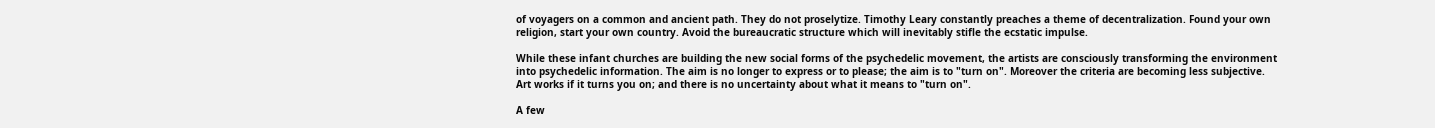of voyagers on a common and ancient path. They do not proselytize. Timothy Leary constantly preaches a theme of decentralization. Found your own religion, start your own country. Avoid the bureaucratic structure which will inevitably stifle the ecstatic impulse.

While these infant churches are building the new social forms of the psychedelic movement, the artists are consciously transforming the environment into psychedelic information. The aim is no longer to express or to please; the aim is to "turn on". Moreover the criteria are becoming less subjective. Art works if it turns you on; and there is no uncertainty about what it means to "turn on".

A few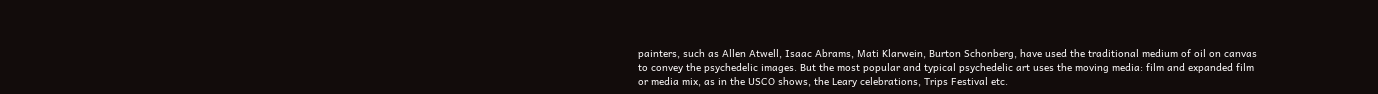painters, such as Allen Atwell, Isaac Abrams, Mati Klarwein, Burton Schonberg, have used the traditional medium of oil on canvas to convey the psychedelic images. But the most popular and typical psychedelic art uses the moving media: film and expanded film or media mix, as in the USCO shows, the Leary celebrations, Trips Festival etc.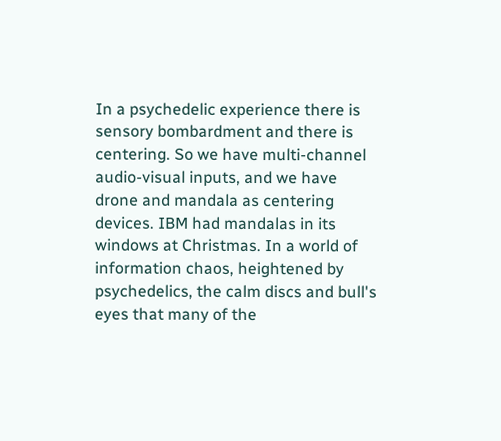In a psychedelic experience there is sensory bombardment and there is centering. So we have multi-channel audio-visual inputs, and we have drone and mandala as centering devices. IBM had mandalas in its windows at Christmas. In a world of information chaos, heightened by psychedelics, the calm discs and bull's eyes that many of the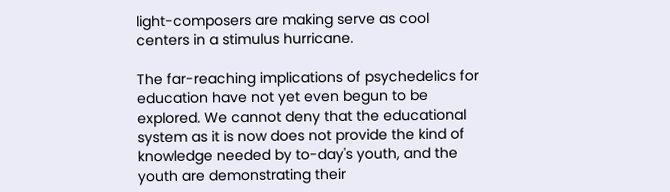light-composers are making serve as cool centers in a stimulus hurricane.

The far-reaching implications of psychedelics for education have not yet even begun to be explored. We cannot deny that the educational system as it is now does not provide the kind of knowledge needed by to-day's youth, and the youth are demonstrating their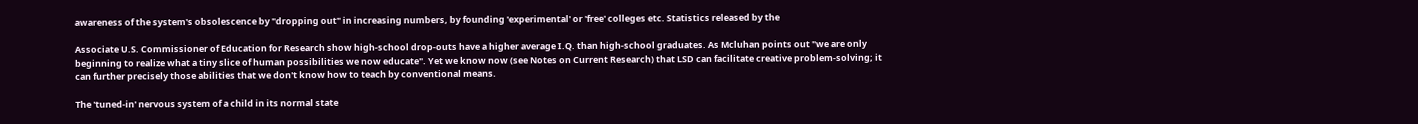awareness of the system's obsolescence by "dropping out" in increasing numbers, by founding 'experimental' or 'free' colleges etc. Statistics released by the

Associate U.S. Commissioner of Education for Research show high-school drop-outs have a higher average I.Q. than high-school graduates. As Mcluhan points out "we are only beginning to realize what a tiny slice of human possibilities we now educate". Yet we know now (see Notes on Current Research) that LSD can facilitate creative problem-solving; it can further precisely those abilities that we don't know how to teach by conventional means.

The 'tuned-in' nervous system of a child in its normal state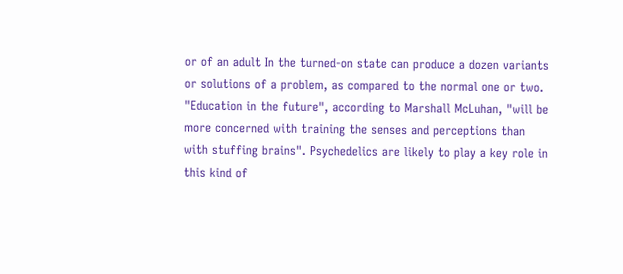or of an adult In the turned-on state can produce a dozen variants or solutions of a problem, as compared to the normal one or two. "Education in the future", according to Marshall McLuhan, "will be more concerned with training the senses and perceptions than with stuffing brains". Psychedelics are likely to play a key role in this kind of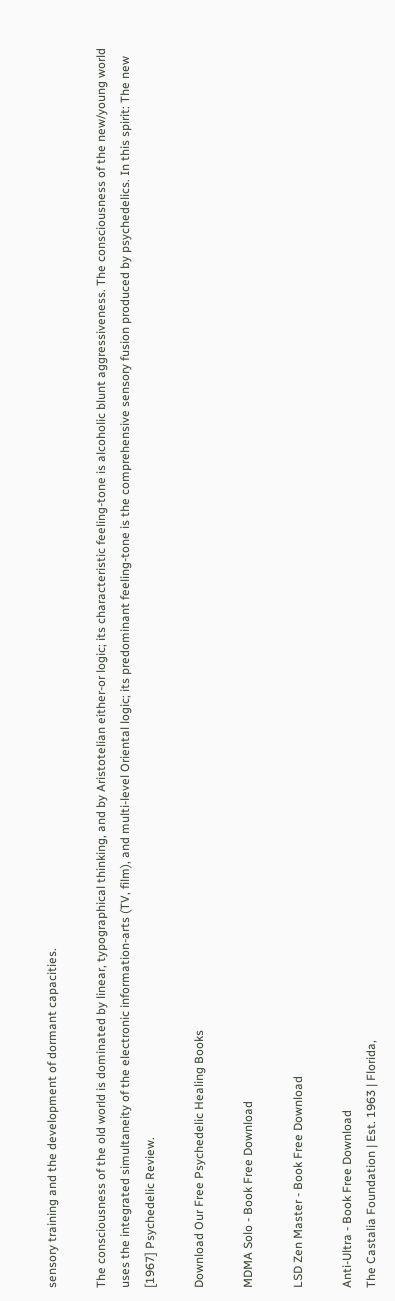sensory training and the development of dormant capacities.

The consciousness of the old world is dominated by linear, typographical thinking, and by Aristotelian either-or logic; its characteristic feeling-tone is alcoholic blunt aggressiveness. The consciousness of the new/young world uses the integrated simultaneity of the electronic information-arts (TV, film), and multi-level Oriental logic; its predominant feeling-tone is the comprehensive sensory fusion produced by psychedelics. In this spirit: The new [1967] Psychedelic Review.

Download Our Free Psychedelic Healing Books

MDMA Solo - Book Free Download

LSD Zen Master - Book Free Download

Anti-Ultra - Book Free Download
The Castalia Foundation | Est. 1963 | Florida,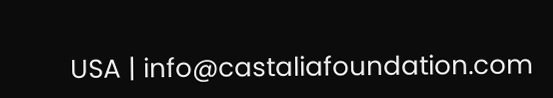USA | info@castaliafoundation.com